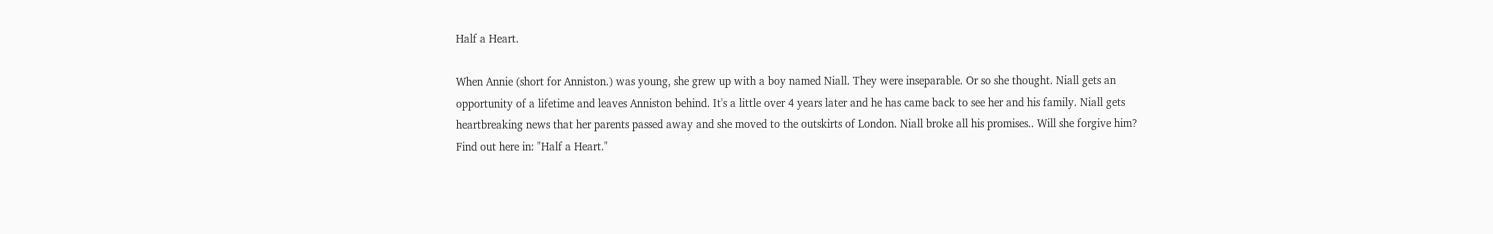Half a Heart.

When Annie (short for Anniston.) was young, she grew up with a boy named Niall. They were inseparable. Or so she thought. Niall gets an opportunity of a lifetime and leaves Anniston behind. It's a little over 4 years later and he has came back to see her and his family. Niall gets heartbreaking news that her parents passed away and she moved to the outskirts of London. Niall broke all his promises.. Will she forgive him? Find out here in: "Half a Heart."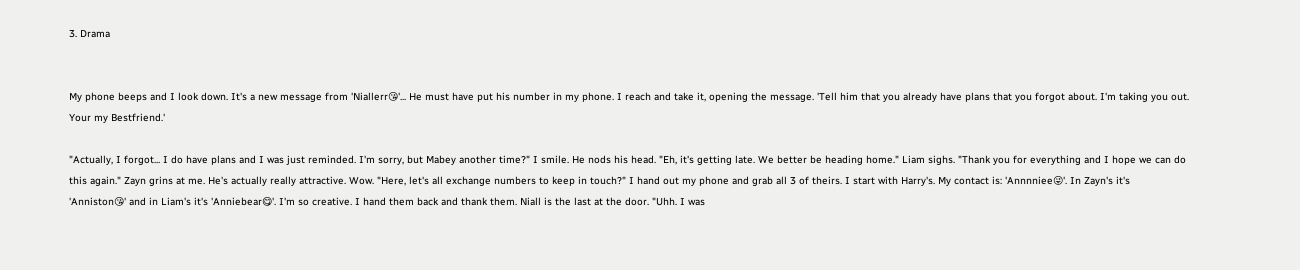3. Drama


My phone beeps and I look down. It's a new message from 'Niallerr😘'... He must have put his number in my phone. I reach and take it, opening the message. 'Tell him that you already have plans that you forgot about. I'm taking you out. Your my Bestfriend.'

"Actually, I forgot... I do have plans and I was just reminded. I'm sorry, but Mabey another time?" I smile. He nods his head. "Eh, it's getting late. We better be heading home." Liam sighs. "Thank you for everything and I hope we can do this again." Zayn grins at me. He's actually really attractive. Wow. "Here, let's all exchange numbers to keep in touch?" I hand out my phone and grab all 3 of theirs. I start with Harry's. My contact is: 'Annnniee😜'. In Zayn's it's 'Anniston😘' and in Liam's it's 'Anniebear😋'. I'm so creative. I hand them back and thank them. Niall is the last at the door. "Uhh. I was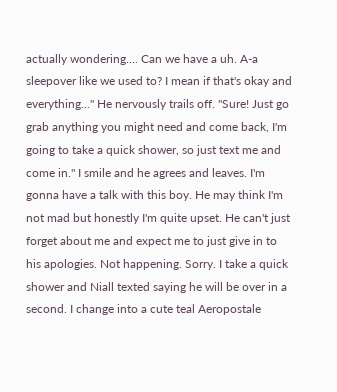actually wondering.... Can we have a uh. A-a sleepover like we used to? I mean if that's okay and everything..." He nervously trails off. "Sure! Just go grab anything you might need and come back, I'm going to take a quick shower, so just text me and come in." I smile and he agrees and leaves. I'm gonna have a talk with this boy. He may think I'm not mad but honestly I'm quite upset. He can't just forget about me and expect me to just give in to his apologies. Not happening. Sorry. I take a quick shower and Niall texted saying he will be over in a second. I change into a cute teal Aeropostale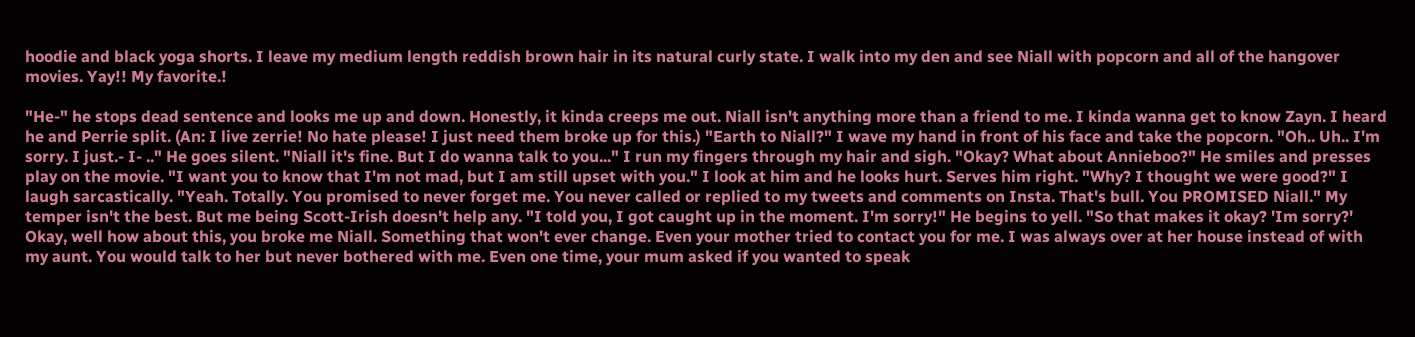hoodie and black yoga shorts. I leave my medium length reddish brown hair in its natural curly state. I walk into my den and see Niall with popcorn and all of the hangover movies. Yay!! My favorite.!

"He-" he stops dead sentence and looks me up and down. Honestly, it kinda creeps me out. Niall isn't anything more than a friend to me. I kinda wanna get to know Zayn. I heard he and Perrie split. (An: I live zerrie! No hate please! I just need them broke up for this.) "Earth to Niall?" I wave my hand in front of his face and take the popcorn. "Oh.. Uh.. I'm sorry. I just.- I- .." He goes silent. "Niall it's fine. But I do wanna talk to you..." I run my fingers through my hair and sigh. "Okay? What about Annieboo?" He smiles and presses play on the movie. "I want you to know that I'm not mad, but I am still upset with you." I look at him and he looks hurt. Serves him right. "Why? I thought we were good?" I laugh sarcastically. "Yeah. Totally. You promised to never forget me. You never called or replied to my tweets and comments on Insta. That's bull. You PROMISED Niall." My temper isn't the best. But me being Scott-Irish doesn't help any. "I told you, I got caught up in the moment. I'm sorry!" He begins to yell. "So that makes it okay? 'Im sorry?' Okay, well how about this, you broke me Niall. Something that won't ever change. Even your mother tried to contact you for me. I was always over at her house instead of with my aunt. You would talk to her but never bothered with me. Even one time, your mum asked if you wanted to speak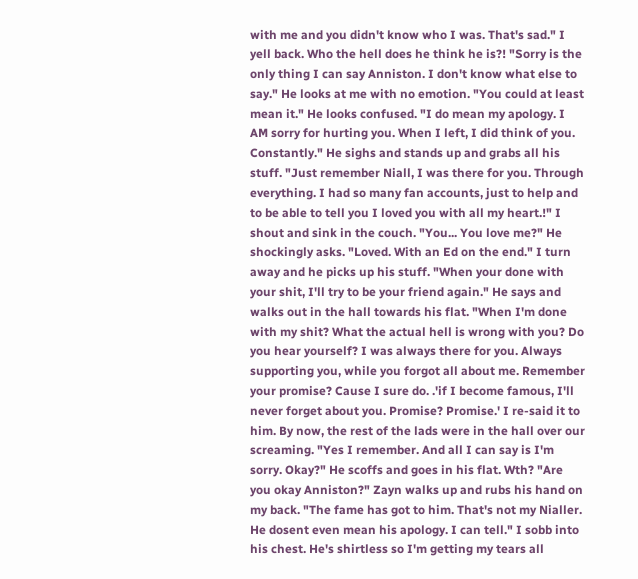with me and you didn't know who I was. That's sad." I yell back. Who the hell does he think he is?! "Sorry is the only thing I can say Anniston. I don't know what else to say." He looks at me with no emotion. "You could at least mean it." He looks confused. "I do mean my apology. I AM sorry for hurting you. When I left, I did think of you. Constantly." He sighs and stands up and grabs all his stuff. "Just remember Niall, I was there for you. Through everything. I had so many fan accounts, just to help and to be able to tell you I loved you with all my heart.!" I shout and sink in the couch. "You... You love me?" He shockingly asks. "Loved. With an Ed on the end." I turn away and he picks up his stuff. "When your done with your shit, I'll try to be your friend again." He says and walks out in the hall towards his flat. "When I'm done with my shit? What the actual hell is wrong with you? Do you hear yourself? I was always there for you. Always supporting you, while you forgot all about me. Remember your promise? Cause I sure do. .'if I become famous, I'll never forget about you. Promise? Promise.' I re-said it to him. By now, the rest of the lads were in the hall over our screaming. "Yes I remember. And all I can say is I'm sorry. Okay?" He scoffs and goes in his flat. Wth? "Are you okay Anniston?" Zayn walks up and rubs his hand on my back. "The fame has got to him. That's not my Nialler. He dosent even mean his apology. I can tell." I sobb into his chest. He's shirtless so I'm getting my tears all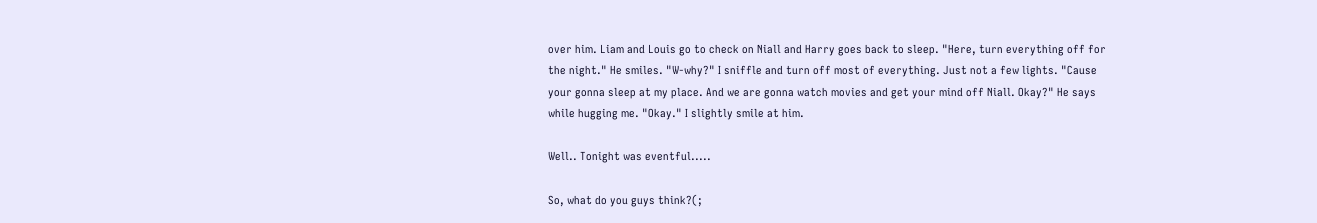over him. Liam and Louis go to check on Niall and Harry goes back to sleep. "Here, turn everything off for the night." He smiles. "W-why?" I sniffle and turn off most of everything. Just not a few lights. "Cause your gonna sleep at my place. And we are gonna watch movies and get your mind off Niall. Okay?" He says while hugging me. "Okay." I slightly smile at him.

Well.. Tonight was eventful.....

So, what do you guys think?(;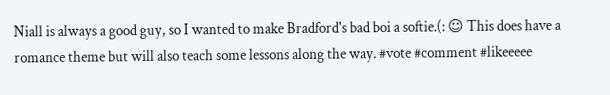Niall is always a good guy, so I wanted to make Bradford's bad boi a softie.(: ☺ This does have a romance theme but will also teach some lessons along the way. #vote #comment #likeeeee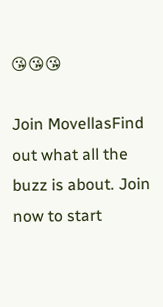😘😘😘

Join MovellasFind out what all the buzz is about. Join now to start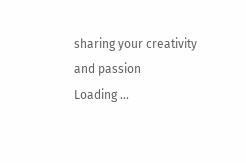sharing your creativity and passion
Loading ...